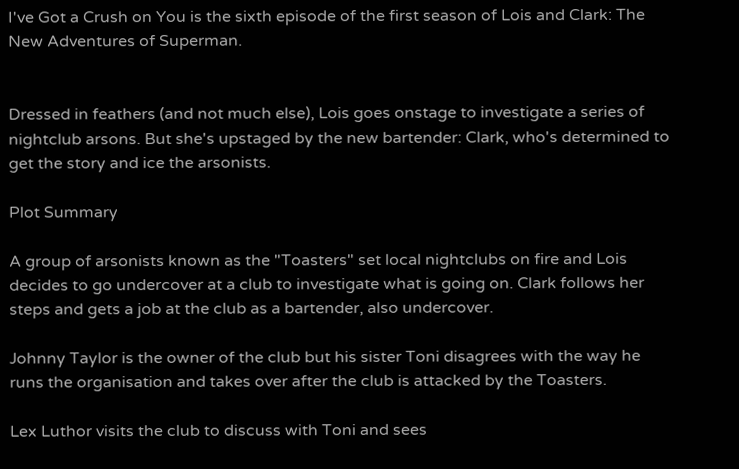I've Got a Crush on You is the sixth episode of the first season of Lois and Clark: The New Adventures of Superman.


Dressed in feathers (and not much else), Lois goes onstage to investigate a series of nightclub arsons. But she's upstaged by the new bartender: Clark, who's determined to get the story and ice the arsonists.

Plot Summary

A group of arsonists known as the "Toasters" set local nightclubs on fire and Lois decides to go undercover at a club to investigate what is going on. Clark follows her steps and gets a job at the club as a bartender, also undercover.

Johnny Taylor is the owner of the club but his sister Toni disagrees with the way he runs the organisation and takes over after the club is attacked by the Toasters.

Lex Luthor visits the club to discuss with Toni and sees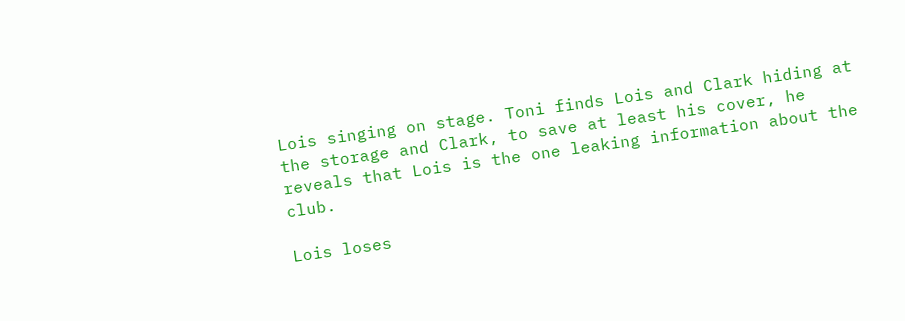Lois singing on stage. Toni finds Lois and Clark hiding at the storage and Clark, to save at least his cover, he reveals that Lois is the one leaking information about the club.

Lois loses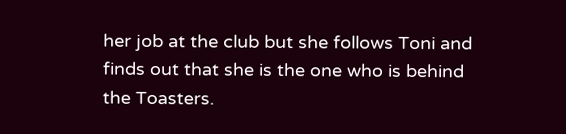her job at the club but she follows Toni and finds out that she is the one who is behind the Toasters.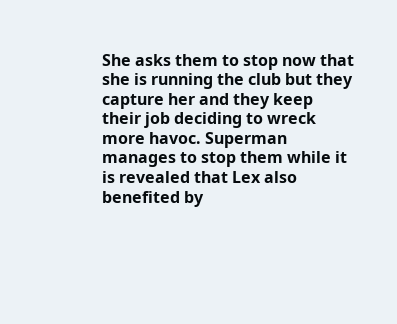She asks them to stop now that she is running the club but they capture her and they keep their job deciding to wreck more havoc. Superman manages to stop them while it is revealed that Lex also benefited by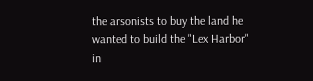the arsonists to buy the land he wanted to build the "Lex Harbor" in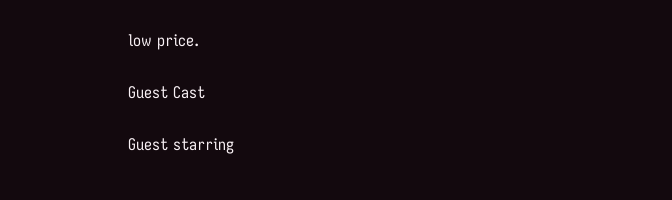low price.

Guest Cast

Guest starring